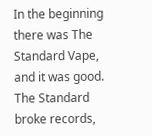In the beginning there was The Standard Vape, and it was good. The Standard broke records,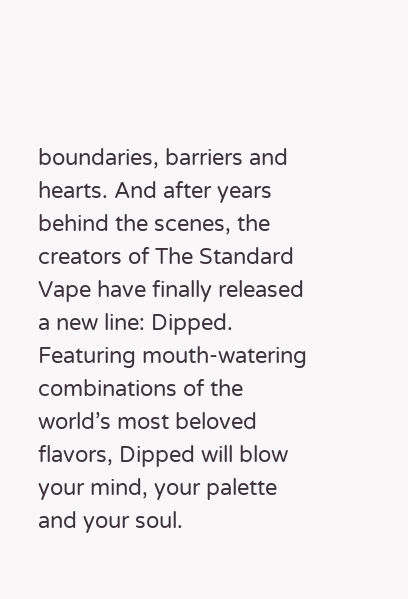boundaries, barriers and hearts. And after years behind the scenes, the creators of The Standard Vape have finally released a new line: Dipped. Featuring mouth-watering combinations of the world’s most beloved flavors, Dipped will blow your mind, your palette and your soul.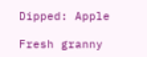Dipped: Apple

Fresh granny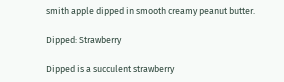smith apple dipped in smooth creamy peanut butter.

Dipped: Strawberry

Dipped is a succulent strawberry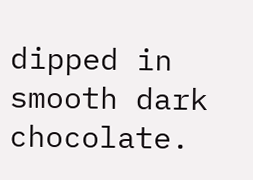dipped in smooth dark chocolate.